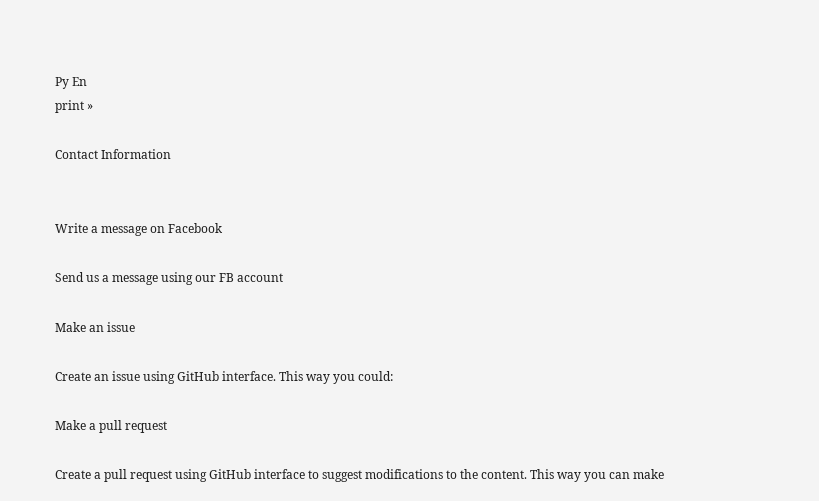Ру En
print »

Contact Information


Write a message on Facebook

Send us a message using our FB account

Make an issue

Create an issue using GitHub interface. This way you could:

Make a pull request

Create a pull request using GitHub interface to suggest modifications to the content. This way you can make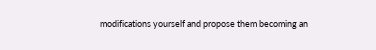modifications yourself and propose them becoming an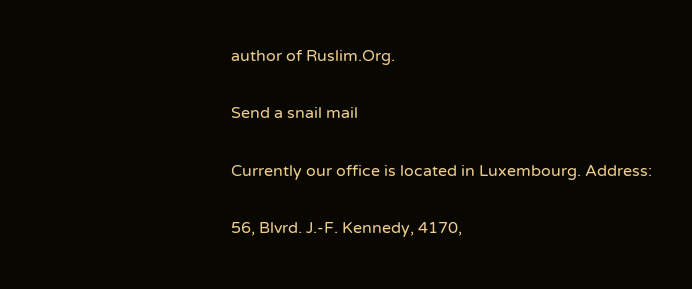author of Ruslim.Org.

Send a snail mail

Currently our office is located in Luxembourg. Address:

56, Blvrd. J.-F. Kennedy, 4170,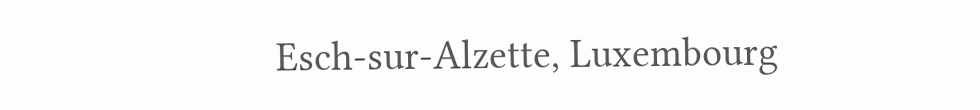Esch-sur-Alzette, Luxembourg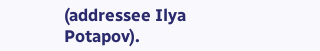(addressee Ilya Potapov).